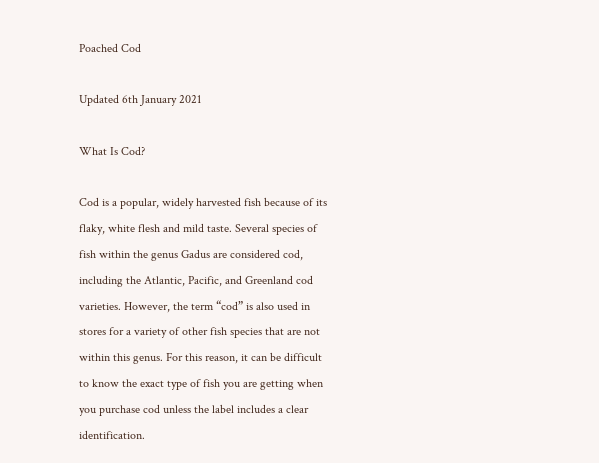Poached Cod

Updated 6th January 2021

What Is Cod?

Cod is a popular, widely harvested fish because of its flaky, white flesh and mild taste. Several species of fish within the genus Gadus are considered cod, including the Atlantic, Pacific, and Greenland cod varieties. However, the term “cod” is also used in stores for a variety of other fish species that are not within this genus. For this reason, it can be difficult to know the exact type of fish you are getting when you purchase cod unless the label includes a clear identification.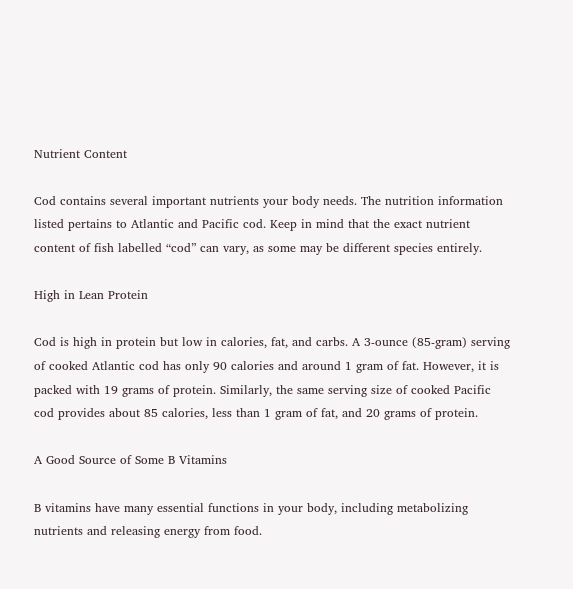Nutrient Content

Cod contains several important nutrients your body needs. The nutrition information listed pertains to Atlantic and Pacific cod. Keep in mind that the exact nutrient content of fish labelled “cod” can vary, as some may be different species entirely.

High in Lean Protein

Cod is high in protein but low in calories, fat, and carbs. A 3-ounce (85-gram) serving of cooked Atlantic cod has only 90 calories and around 1 gram of fat. However, it is packed with 19 grams of protein. Similarly, the same serving size of cooked Pacific cod provides about 85 calories, less than 1 gram of fat, and 20 grams of protein.

A Good Source of Some B Vitamins

B vitamins have many essential functions in your body, including metabolizing nutrients and releasing energy from food.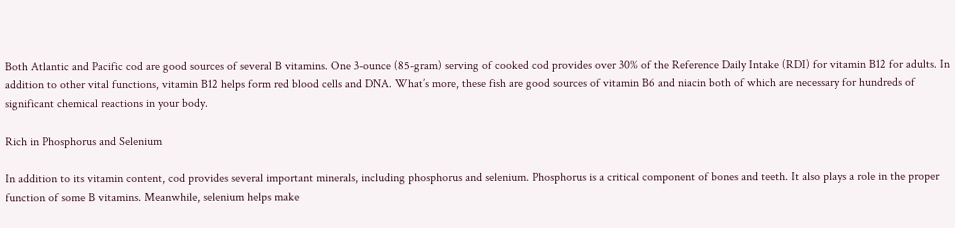Both Atlantic and Pacific cod are good sources of several B vitamins. One 3-ounce (85-gram) serving of cooked cod provides over 30% of the Reference Daily Intake (RDI) for vitamin B12 for adults. In addition to other vital functions, vitamin B12 helps form red blood cells and DNA. What’s more, these fish are good sources of vitamin B6 and niacin both of which are necessary for hundreds of significant chemical reactions in your body.

Rich in Phosphorus and Selenium

In addition to its vitamin content, cod provides several important minerals, including phosphorus and selenium. Phosphorus is a critical component of bones and teeth. It also plays a role in the proper function of some B vitamins. Meanwhile, selenium helps make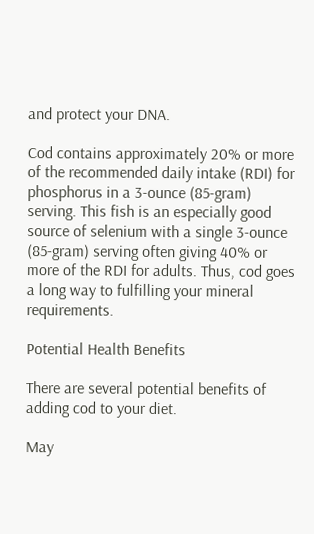and protect your DNA.

Cod contains approximately 20% or more of the recommended daily intake (RDI) for phosphorus in a 3-ounce (85-gram) serving. This fish is an especially good source of selenium with a single 3-ounce (85-gram) serving often giving 40% or more of the RDI for adults. Thus, cod goes a long way to fulfilling your mineral requirements.

Potential Health Benefits

There are several potential benefits of adding cod to your diet.

May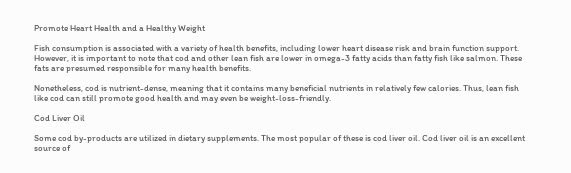Promote Heart Health and a Healthy Weight

Fish consumption is associated with a variety of health benefits, including lower heart disease risk and brain function support. However, it is important to note that cod and other lean fish are lower in omega-3 fatty acids than fatty fish like salmon. These fats are presumed responsible for many health benefits.

Nonetheless, cod is nutrient-dense, meaning that it contains many beneficial nutrients in relatively few calories. Thus, lean fish like cod can still promote good health and may even be weight-loss-friendly.

Cod Liver Oil

Some cod by-products are utilized in dietary supplements. The most popular of these is cod liver oil. Cod liver oil is an excellent source of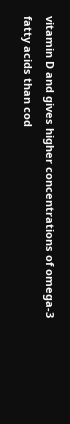vitamin D and gives higher concentrations of omega-3 fatty acids than cod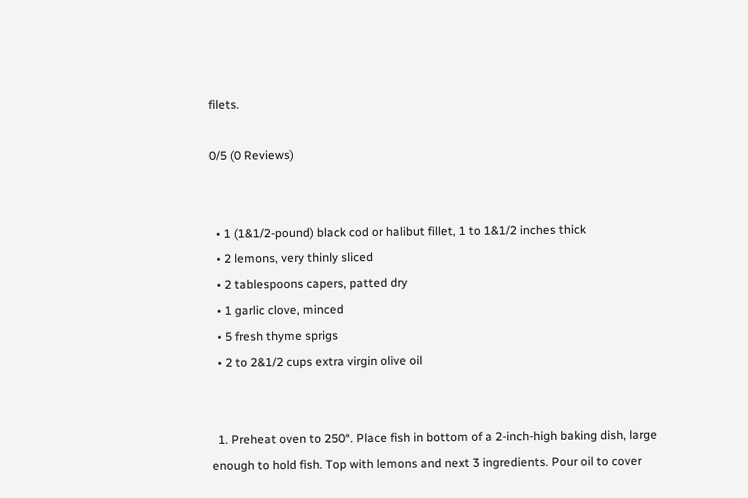filets.

0/5 (0 Reviews)


  • 1 (1&1/2-pound) black cod or halibut fillet, 1 to 1&1/2 inches thick
  • 2 lemons, very thinly sliced
  • 2 tablespoons capers, patted dry
  • 1 garlic clove, minced
  • 5 fresh thyme sprigs
  • 2 to 2&1/2 cups extra virgin olive oil


  1. Preheat oven to 250°. Place fish in bottom of a 2-inch-high baking dish, large enough to hold fish. Top with lemons and next 3 ingredients. Pour oil to cover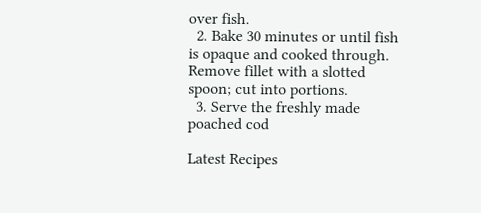over fish.
  2. Bake 30 minutes or until fish is opaque and cooked through. Remove fillet with a slotted spoon; cut into portions.
  3. Serve the freshly made poached cod

Latest Recipes